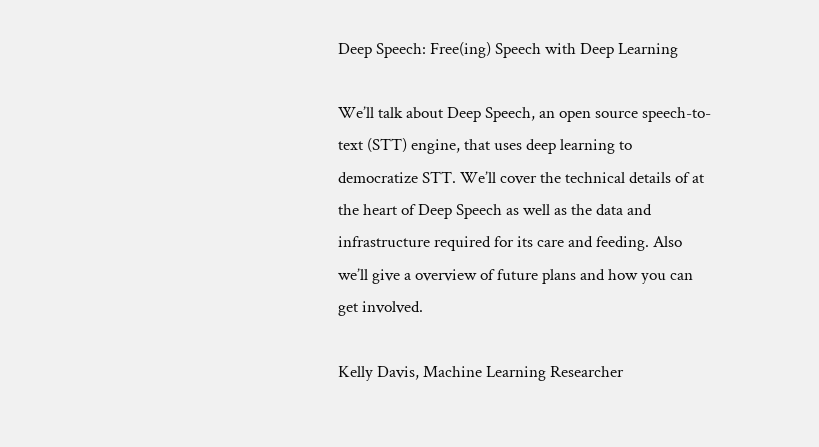Deep Speech: Free(ing) Speech with Deep Learning

We’ll talk about Deep Speech, an open source speech-to-text (STT) engine, that uses deep learning to democratize STT. We’ll cover the technical details of at the heart of Deep Speech as well as the data and infrastructure required for its care and feeding. Also we’ll give a overview of future plans and how you can get involved.

Kelly Davis, Machine Learning Researcher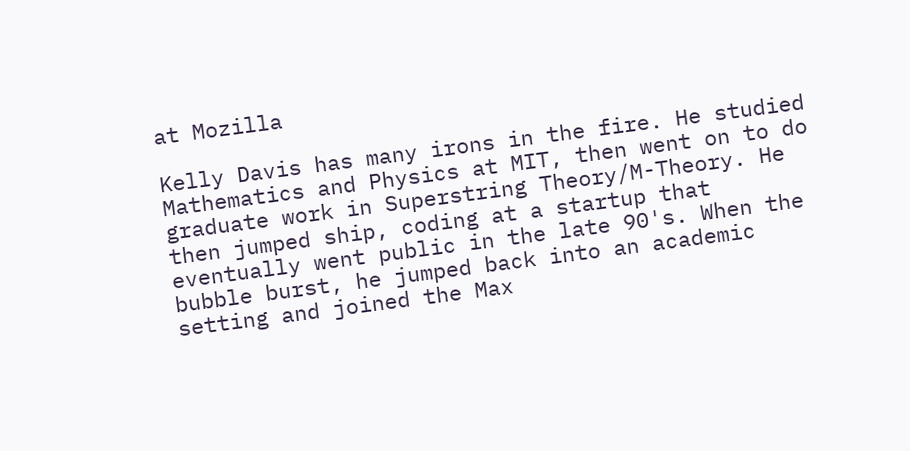at Mozilla

Kelly Davis has many irons in the fire. He studied Mathematics and Physics at MIT, then went on to do graduate work in Superstring Theory/M-Theory. He then jumped ship, coding at a startup that eventually went public in the late 90's. When the bubble burst, he jumped back into an academic setting and joined the Max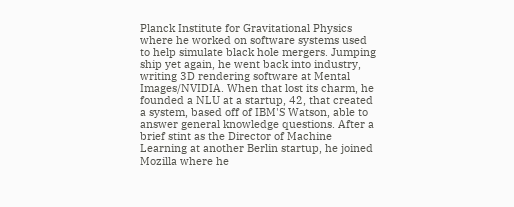Planck Institute for Gravitational Physics where he worked on software systems used to help simulate black hole mergers. Jumping ship yet again, he went back into industry, writing 3D rendering software at Mental Images/NVIDIA. When that lost its charm, he founded a NLU at a startup, 42, that created a system, based off of IBM'S Watson, able to answer general knowledge questions. After a brief stint as the Director of Machine Learning at another Berlin startup, he joined Mozilla where he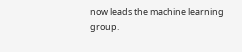now leads the machine learning group.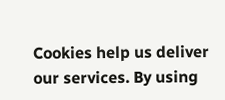Cookies help us deliver our services. By using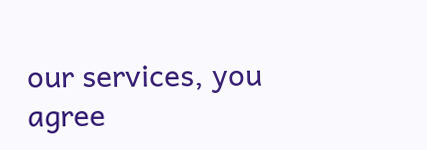our services, you agree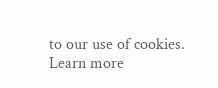to our use of cookies. Learn more